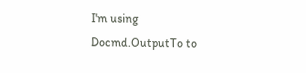I'm using Docmd.OutputTo to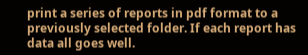print a series of reports in pdf format to a previously selected folder. If each report has data all goes well.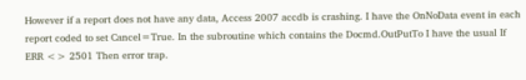However if a report does not have any data, Access 2007 accdb is crashing. I have the OnNoData event in each report coded to set Cancel=True. In the subroutine which contains the Docmd.OutPutTo I have the usual If ERR <> 2501 Then error trap.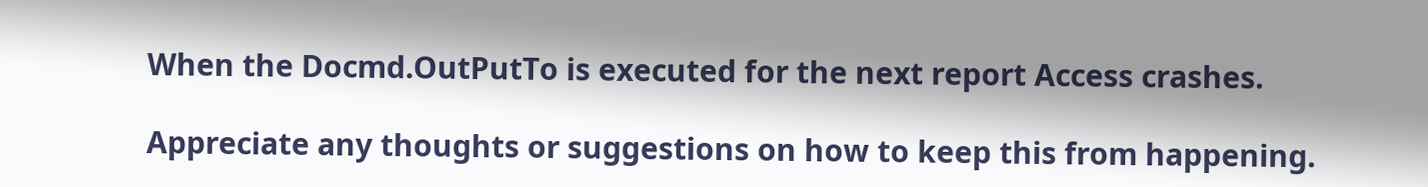When the Docmd.OutPutTo is executed for the next report Access crashes.

Appreciate any thoughts or suggestions on how to keep this from happening.